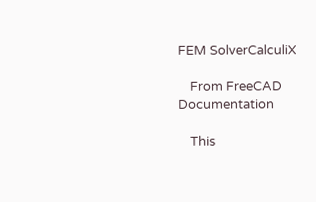FEM SolverCalculiX

    From FreeCAD Documentation

    This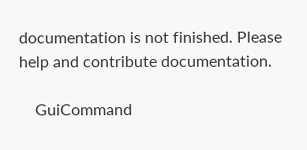documentation is not finished. Please help and contribute documentation.

    GuiCommand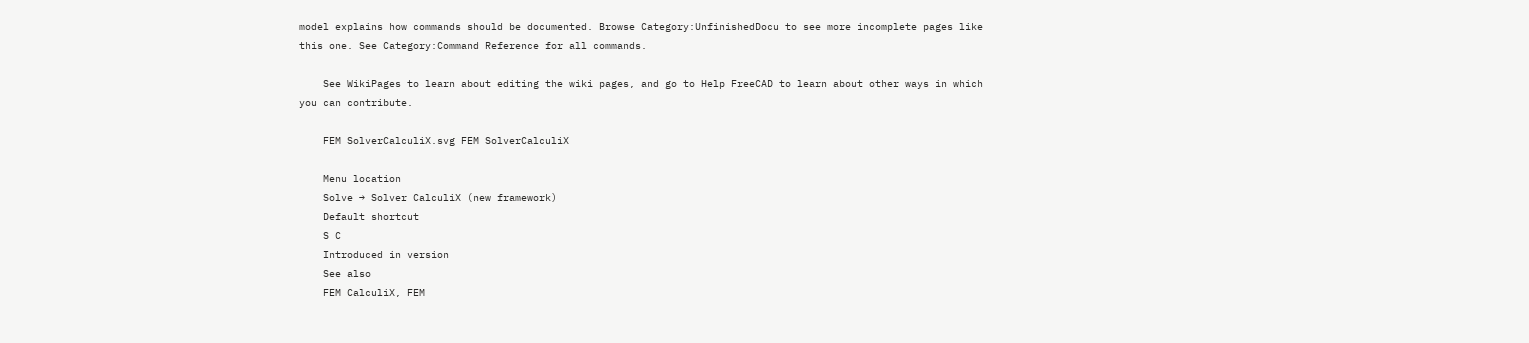model explains how commands should be documented. Browse Category:UnfinishedDocu to see more incomplete pages like this one. See Category:Command Reference for all commands.

    See WikiPages to learn about editing the wiki pages, and go to Help FreeCAD to learn about other ways in which you can contribute.

    FEM SolverCalculiX.svg FEM SolverCalculiX

    Menu location
    Solve → Solver CalculiX (new framework)
    Default shortcut
    S C
    Introduced in version
    See also
    FEM CalculiX, FEM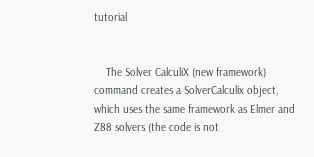tutorial


    The Solver CalculiX (new framework) command creates a SolverCalculix object, which uses the same framework as Elmer and Z88 solvers (the code is not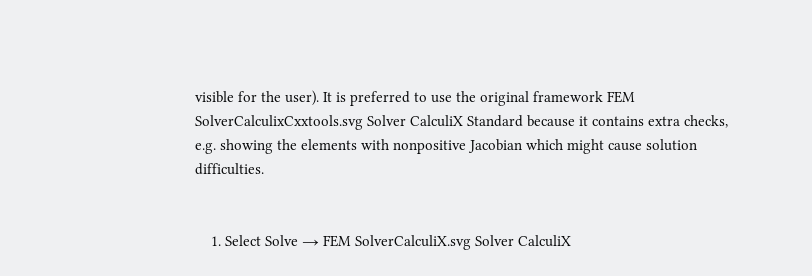visible for the user). It is preferred to use the original framework FEM SolverCalculixCxxtools.svg Solver CalculiX Standard because it contains extra checks, e.g. showing the elements with nonpositive Jacobian which might cause solution difficulties.


    1. Select Solve → FEM SolverCalculiX.svg Solver CalculiX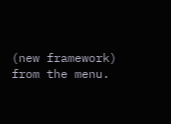(new framework) from the menu.